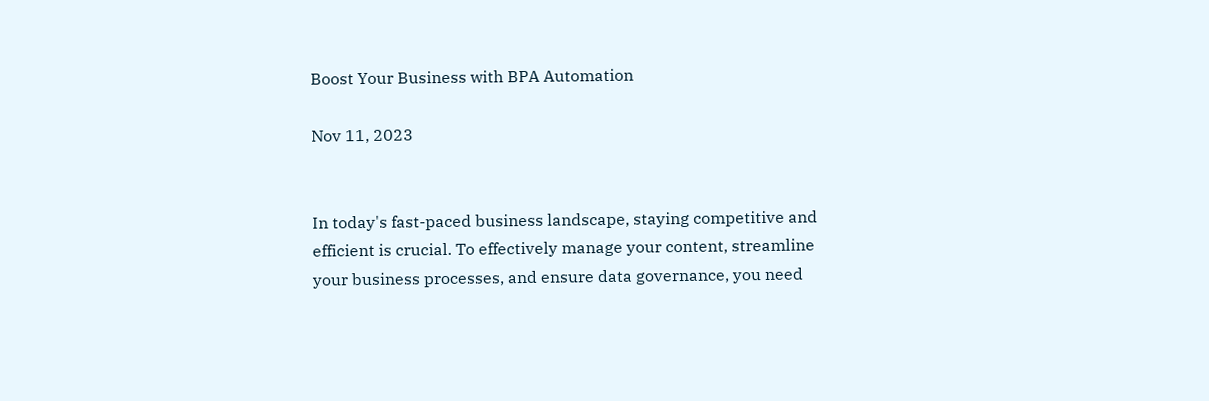Boost Your Business with BPA Automation

Nov 11, 2023


In today's fast-paced business landscape, staying competitive and efficient is crucial. To effectively manage your content, streamline your business processes, and ensure data governance, you need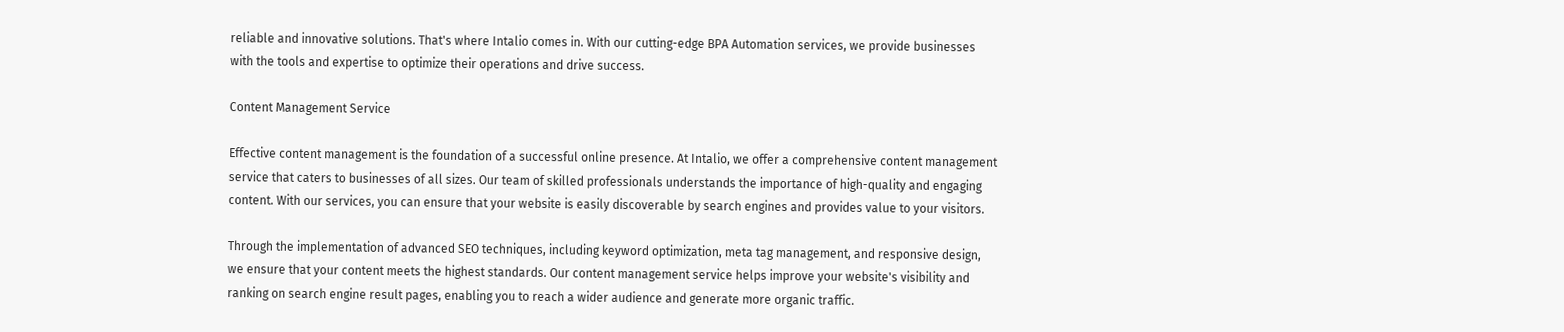reliable and innovative solutions. That's where Intalio comes in. With our cutting-edge BPA Automation services, we provide businesses with the tools and expertise to optimize their operations and drive success.

Content Management Service

Effective content management is the foundation of a successful online presence. At Intalio, we offer a comprehensive content management service that caters to businesses of all sizes. Our team of skilled professionals understands the importance of high-quality and engaging content. With our services, you can ensure that your website is easily discoverable by search engines and provides value to your visitors.

Through the implementation of advanced SEO techniques, including keyword optimization, meta tag management, and responsive design, we ensure that your content meets the highest standards. Our content management service helps improve your website's visibility and ranking on search engine result pages, enabling you to reach a wider audience and generate more organic traffic.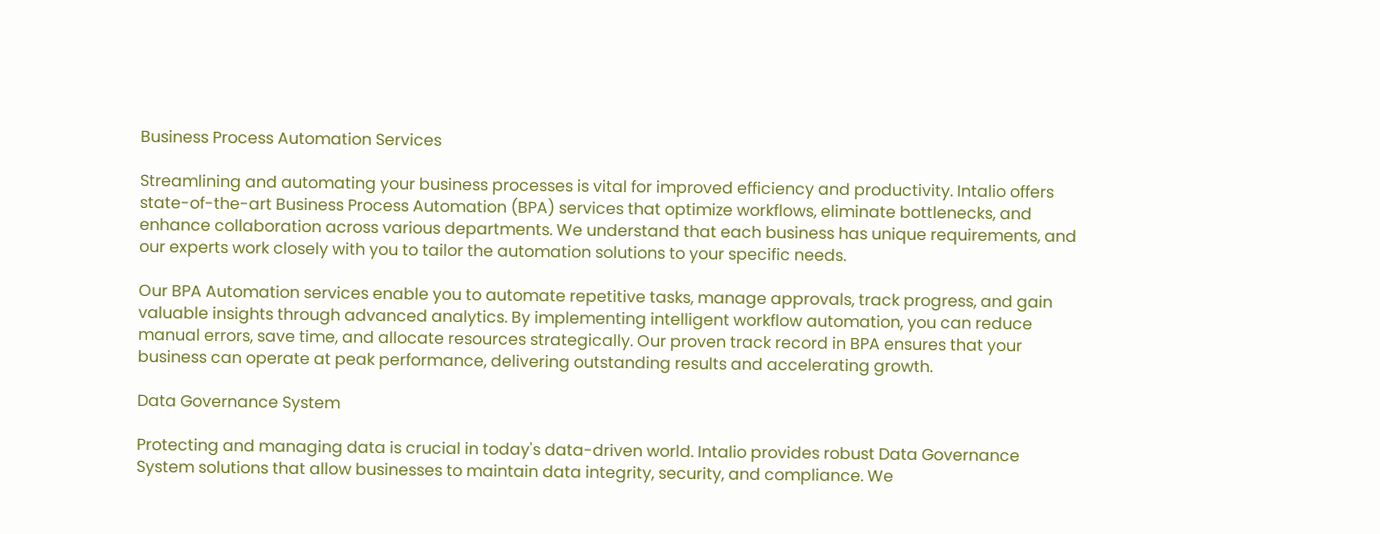Business Process Automation Services

Streamlining and automating your business processes is vital for improved efficiency and productivity. Intalio offers state-of-the-art Business Process Automation (BPA) services that optimize workflows, eliminate bottlenecks, and enhance collaboration across various departments. We understand that each business has unique requirements, and our experts work closely with you to tailor the automation solutions to your specific needs.

Our BPA Automation services enable you to automate repetitive tasks, manage approvals, track progress, and gain valuable insights through advanced analytics. By implementing intelligent workflow automation, you can reduce manual errors, save time, and allocate resources strategically. Our proven track record in BPA ensures that your business can operate at peak performance, delivering outstanding results and accelerating growth.

Data Governance System

Protecting and managing data is crucial in today's data-driven world. Intalio provides robust Data Governance System solutions that allow businesses to maintain data integrity, security, and compliance. We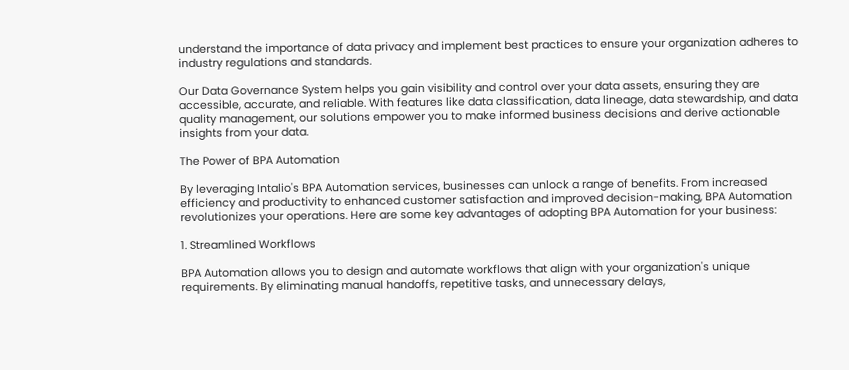understand the importance of data privacy and implement best practices to ensure your organization adheres to industry regulations and standards.

Our Data Governance System helps you gain visibility and control over your data assets, ensuring they are accessible, accurate, and reliable. With features like data classification, data lineage, data stewardship, and data quality management, our solutions empower you to make informed business decisions and derive actionable insights from your data.

The Power of BPA Automation

By leveraging Intalio's BPA Automation services, businesses can unlock a range of benefits. From increased efficiency and productivity to enhanced customer satisfaction and improved decision-making, BPA Automation revolutionizes your operations. Here are some key advantages of adopting BPA Automation for your business:

1. Streamlined Workflows

BPA Automation allows you to design and automate workflows that align with your organization's unique requirements. By eliminating manual handoffs, repetitive tasks, and unnecessary delays,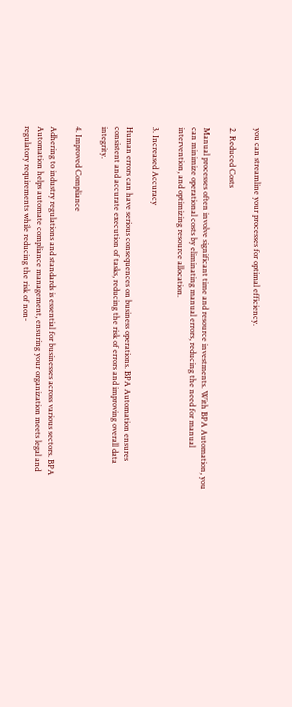you can streamline your processes for optimal efficiency.

2. Reduced Costs

Manual processes often involve significant time and resource investments. With BPA Automation, you can minimize operational costs by eliminating manual errors, reducing the need for manual intervention, and optimizing resource allocation.

3. Increased Accuracy

Human errors can have serious consequences on business operations. BPA Automation ensures consistent and accurate execution of tasks, reducing the risk of errors and improving overall data integrity.

4. Improved Compliance

Adhering to industry regulations and standards is essential for businesses across various sectors. BPA Automation helps automate compliance management, ensuring your organization meets legal and regulatory requirements while reducing the risk of non-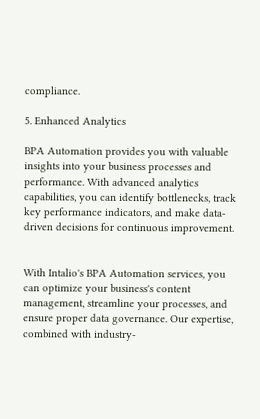compliance.

5. Enhanced Analytics

BPA Automation provides you with valuable insights into your business processes and performance. With advanced analytics capabilities, you can identify bottlenecks, track key performance indicators, and make data-driven decisions for continuous improvement.


With Intalio's BPA Automation services, you can optimize your business's content management, streamline your processes, and ensure proper data governance. Our expertise, combined with industry-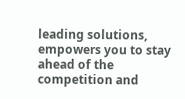leading solutions, empowers you to stay ahead of the competition and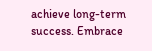achieve long-term success. Embrace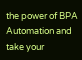the power of BPA Automation and take your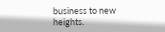business to new heights.